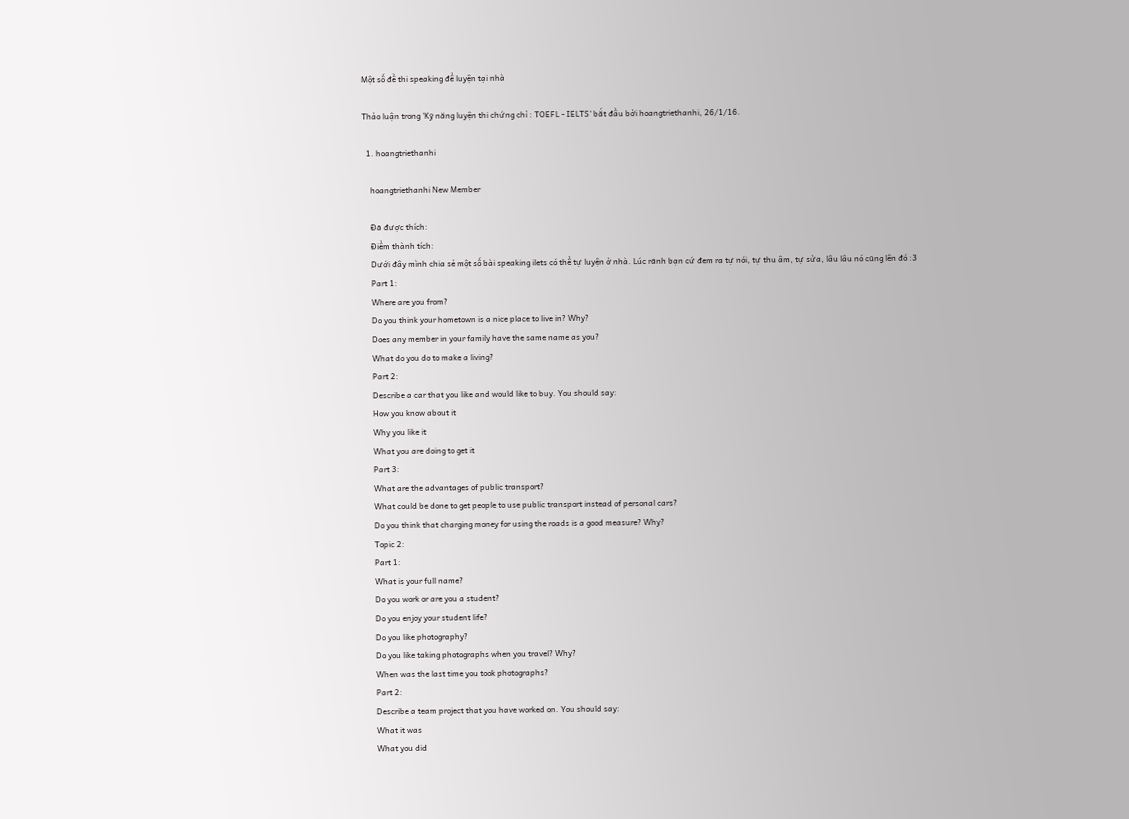Một số đề thi speaking để luyện tại nhà

Thảo luận trong 'Kỹ năng luyện thi chứng chỉ : TOEFL - IELTS' bắt đầu bởi hoangtriethanhi, 26/1/16.

  1. hoangtriethanhi

    hoangtriethanhi New Member

    Đã được thích:
    Điểm thành tích:
    Dưới đây mình chia sẻ một số bài speaking ilets có thể tự luyện ở nhà. Lúc rãnh bạn cứ đem ra tự nói, tự thu âm, tự sửa, lâu lâu nó cũng lên đó :3
    Part 1:
    Where are you from?
    Do you think your hometown is a nice place to live in? Why?
    Does any member in your family have the same name as you?
    What do you do to make a living?
    Part 2:
    Describe a car that you like and would like to buy. You should say:
    How you know about it
    Why you like it
    What you are doing to get it
    Part 3:
    What are the advantages of public transport?
    What could be done to get people to use public transport instead of personal cars?
    Do you think that charging money for using the roads is a good measure? Why?
    Topic 2:
    Part 1:
    What is your full name?
    Do you work or are you a student?
    Do you enjoy your student life?
    Do you like photography?
    Do you like taking photographs when you travel? Why?
    When was the last time you took photographs?
    Part 2:
    Describe a team project that you have worked on. You should say:
    What it was
    What you did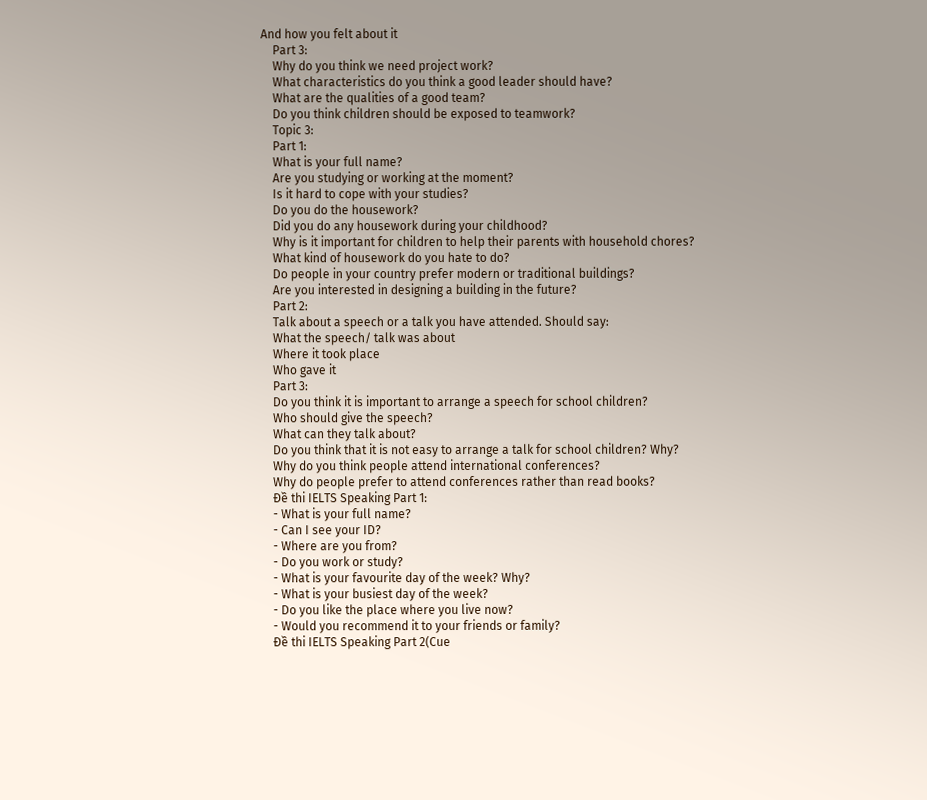And how you felt about it
    Part 3:
    Why do you think we need project work?
    What characteristics do you think a good leader should have?
    What are the qualities of a good team?
    Do you think children should be exposed to teamwork?
    Topic 3:
    Part 1:
    What is your full name?
    Are you studying or working at the moment?
    Is it hard to cope with your studies?
    Do you do the housework?
    Did you do any housework during your childhood?
    Why is it important for children to help their parents with household chores?
    What kind of housework do you hate to do?
    Do people in your country prefer modern or traditional buildings?
    Are you interested in designing a building in the future?
    Part 2:
    Talk about a speech or a talk you have attended. Should say:
    What the speech/ talk was about
    Where it took place
    Who gave it
    Part 3:
    Do you think it is important to arrange a speech for school children?
    Who should give the speech?
    What can they talk about?
    Do you think that it is not easy to arrange a talk for school children? Why?
    Why do you think people attend international conferences?
    Why do people prefer to attend conferences rather than read books?
    Đề thi IELTS Speaking Part 1:
    - What is your full name?
    - Can I see your ID?
    - Where are you from?
    - Do you work or study?
    - What is your favourite day of the week? Why?
    - What is your busiest day of the week?
    - Do you like the place where you live now?
    - Would you recommend it to your friends or family?
    Đề thi IELTS Speaking Part 2(Cue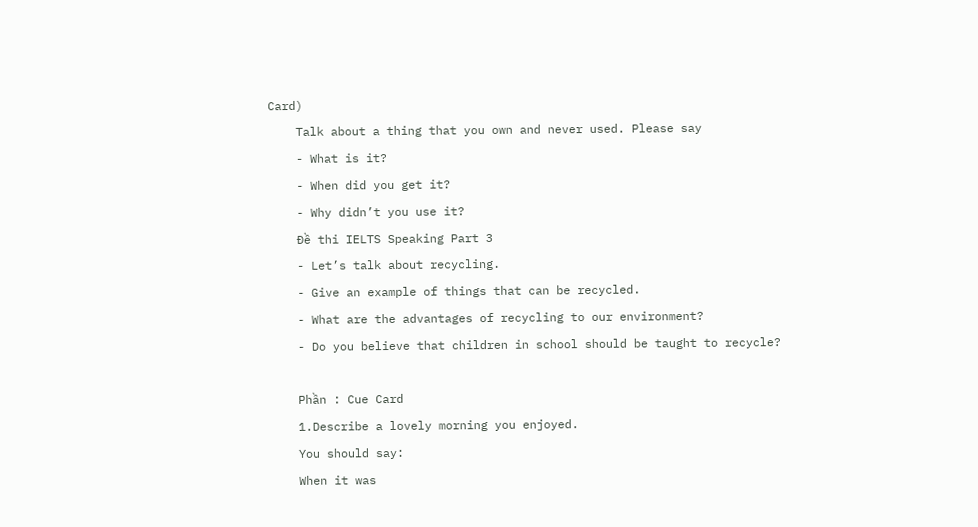Card)
    Talk about a thing that you own and never used. Please say
    - What is it?
    - When did you get it?
    - Why didn’t you use it?
    Đề thi IELTS Speaking Part 3
    - Let’s talk about recycling.
    - Give an example of things that can be recycled.
    - What are the advantages of recycling to our environment?
    - Do you believe that children in school should be taught to recycle?

    Phần : Cue Card
    1.Describe a lovely morning you enjoyed.
    You should say:
    When it was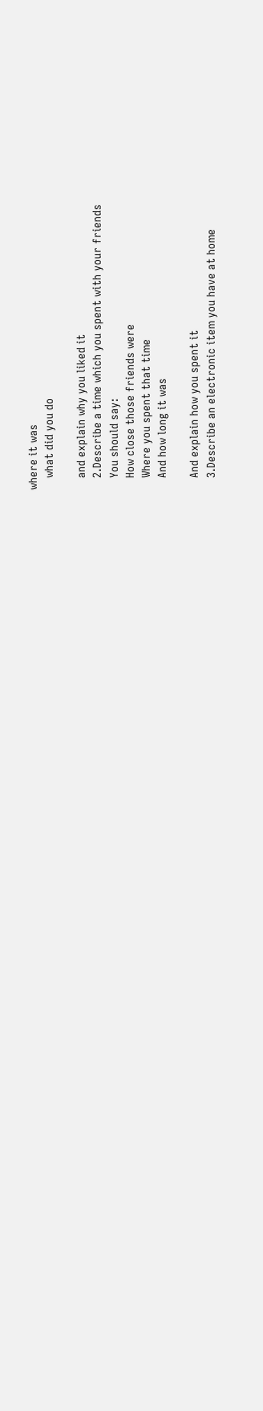where it was
    what did you do

    and explain why you liked it
    2.Describe a time which you spent with your friends
    You should say:
    How close those friends were
    Where you spent that time
    And how long it was

    And explain how you spent it
    3.Describe an electronic item you have at home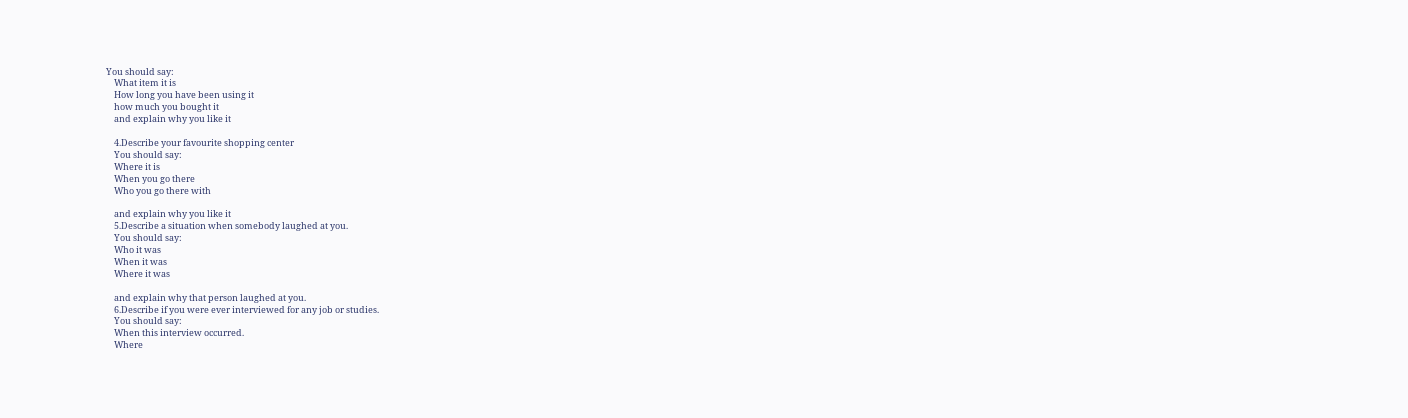You should say:
    What item it is
    How long you have been using it
    how much you bought it
    and explain why you like it

    4.Describe your favourite shopping center
    You should say:
    Where it is
    When you go there
    Who you go there with

    and explain why you like it
    5.Describe a situation when somebody laughed at you.
    You should say:
    Who it was
    When it was
    Where it was

    and explain why that person laughed at you.
    6.Describe if you were ever interviewed for any job or studies.
    You should say:
    When this interview occurred.
    Where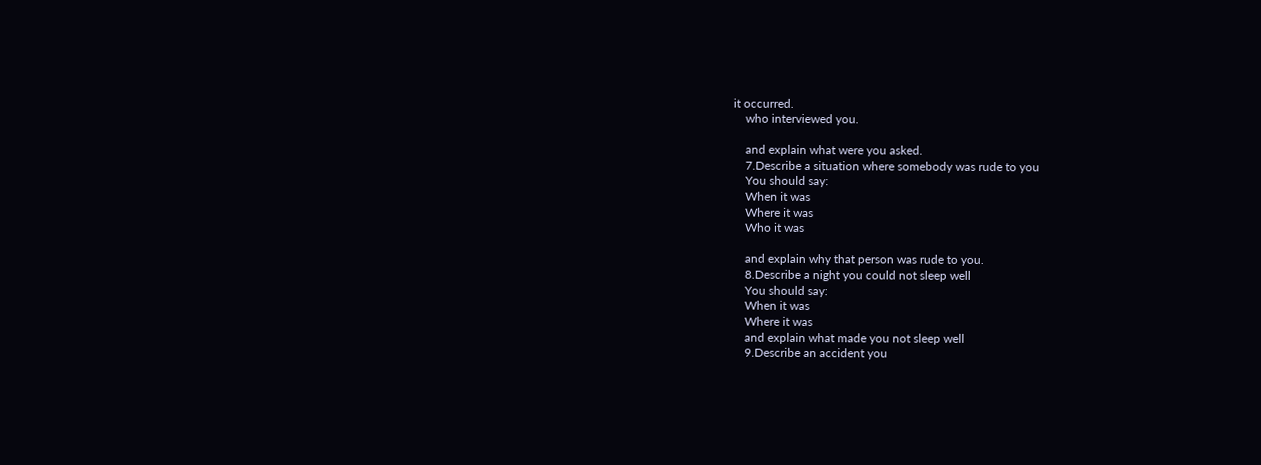it occurred.
    who interviewed you.

    and explain what were you asked.
    7.Describe a situation where somebody was rude to you
    You should say:
    When it was
    Where it was
    Who it was

    and explain why that person was rude to you.
    8.Describe a night you could not sleep well
    You should say:
    When it was
    Where it was
    and explain what made you not sleep well
    9.Describe an accident you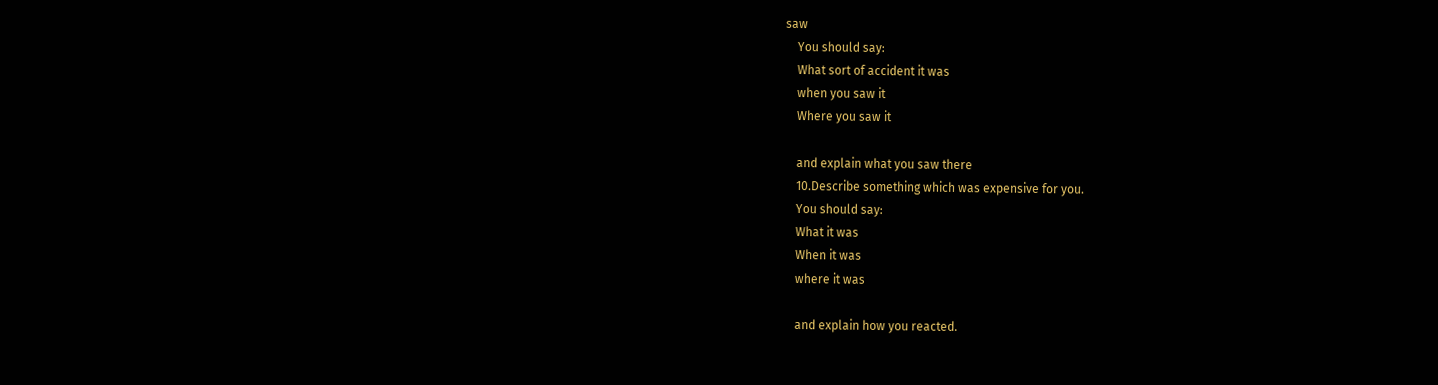saw
    You should say:
    What sort of accident it was
    when you saw it
    Where you saw it

    and explain what you saw there
    10.Describe something which was expensive for you.
    You should say:
    What it was
    When it was
    where it was

    and explain how you reacted.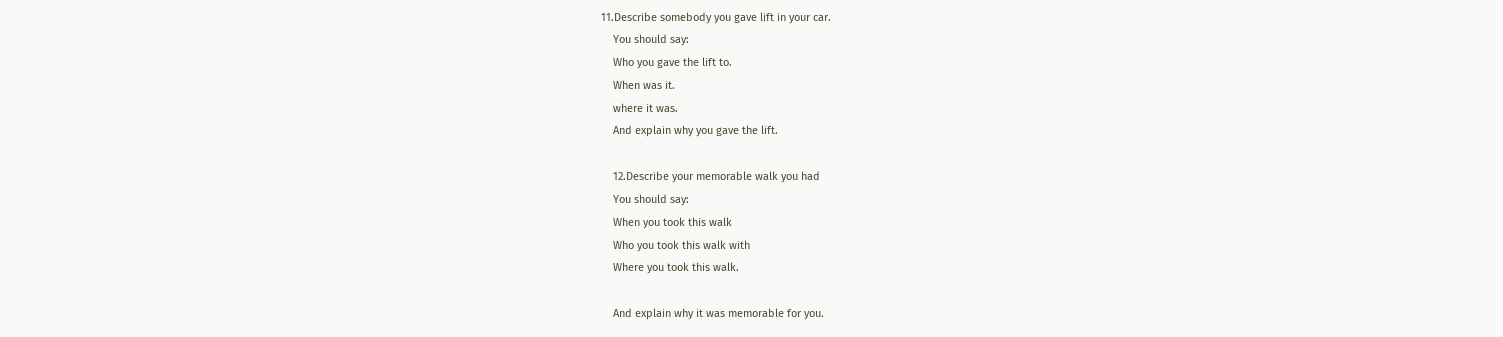11.Describe somebody you gave lift in your car.
    You should say:
    Who you gave the lift to.
    When was it.
    where it was.
    And explain why you gave the lift.

    12.Describe your memorable walk you had
    You should say:
    When you took this walk
    Who you took this walk with
    Where you took this walk.

    And explain why it was memorable for you.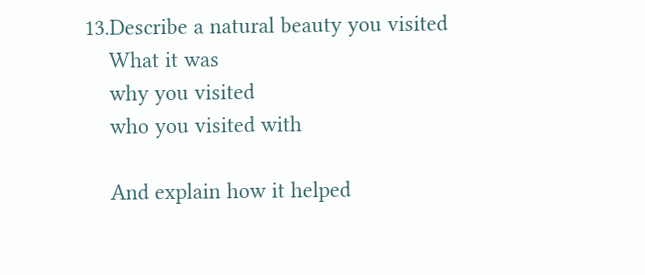13.Describe a natural beauty you visited
    What it was
    why you visited
    who you visited with

    And explain how it helped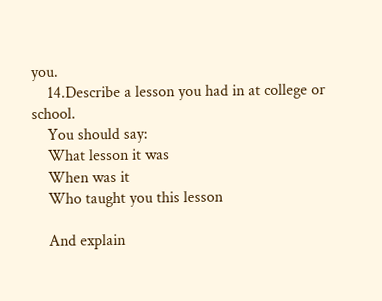you.
    14.Describe a lesson you had in at college or school.
    You should say:
    What lesson it was
    When was it
    Who taught you this lesson

    And explain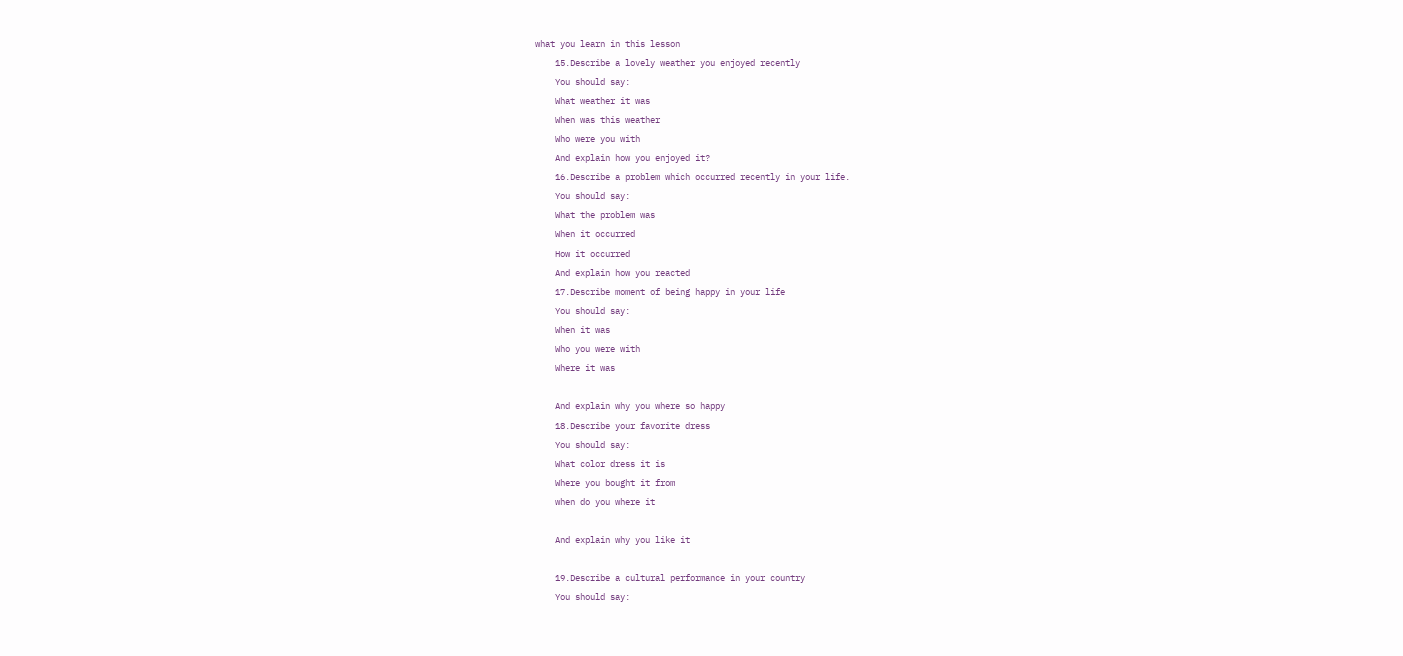what you learn in this lesson
    15.Describe a lovely weather you enjoyed recently
    You should say:
    What weather it was
    When was this weather
    Who were you with
    And explain how you enjoyed it?
    16.Describe a problem which occurred recently in your life.
    You should say:
    What the problem was
    When it occurred
    How it occurred
    And explain how you reacted
    17.Describe moment of being happy in your life
    You should say:
    When it was
    Who you were with
    Where it was

    And explain why you where so happy
    18.Describe your favorite dress
    You should say:
    What color dress it is
    Where you bought it from
    when do you where it

    And explain why you like it

    19.Describe a cultural performance in your country
    You should say: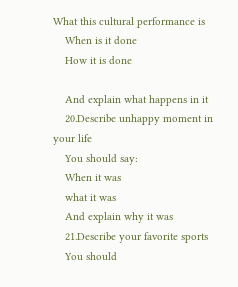What this cultural performance is
    When is it done
    How it is done

    And explain what happens in it
    20.Describe unhappy moment in your life
    You should say:
    When it was
    what it was
    And explain why it was
    21.Describe your favorite sports
    You should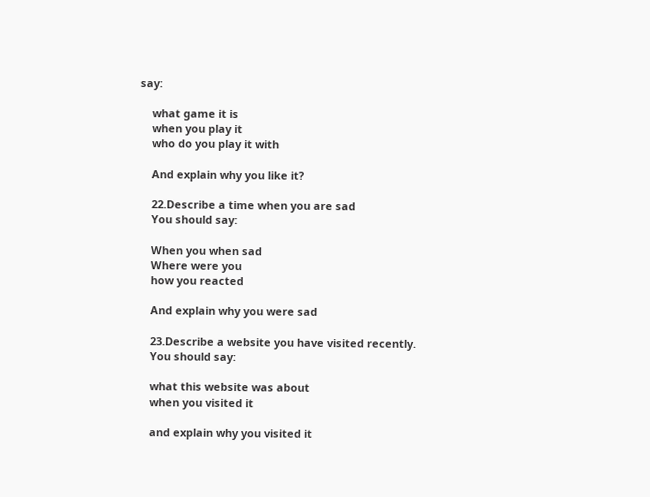say:

    what game it is
    when you play it
    who do you play it with

    And explain why you like it?

    22.Describe a time when you are sad
    You should say:

    When you when sad
    Where were you
    how you reacted

    And explain why you were sad

    23.Describe a website you have visited recently.
    You should say:

    what this website was about
    when you visited it

    and explain why you visited it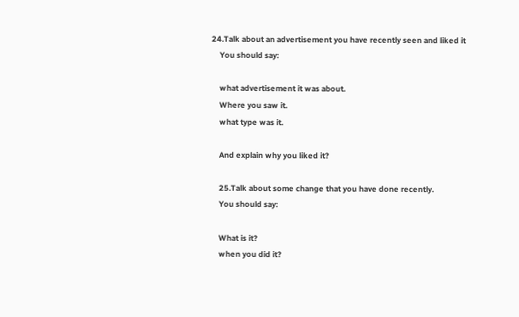24.Talk about an advertisement you have recently seen and liked it
    You should say:

    what advertisement it was about.
    Where you saw it.
    what type was it.

    And explain why you liked it?

    25.Talk about some change that you have done recently.
    You should say:

    What is it?
    when you did it?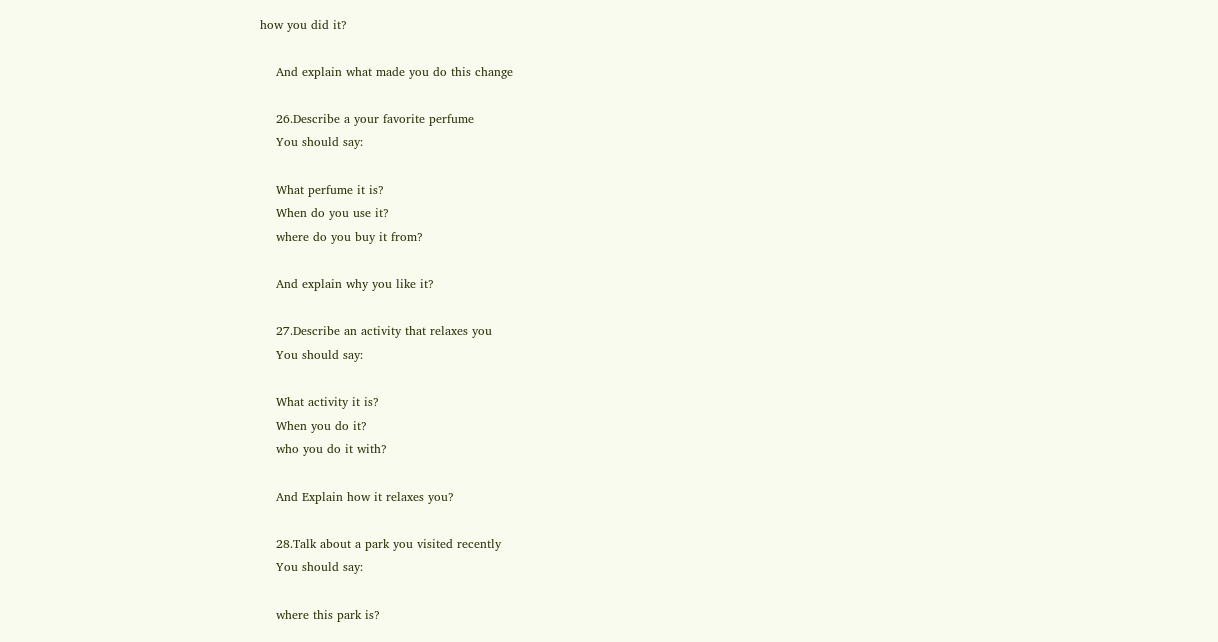how you did it?

    And explain what made you do this change

    26.Describe a your favorite perfume
    You should say:

    What perfume it is?
    When do you use it?
    where do you buy it from?

    And explain why you like it?

    27.Describe an activity that relaxes you
    You should say:

    What activity it is?
    When you do it?
    who you do it with?

    And Explain how it relaxes you?

    28.Talk about a park you visited recently
    You should say:

    where this park is?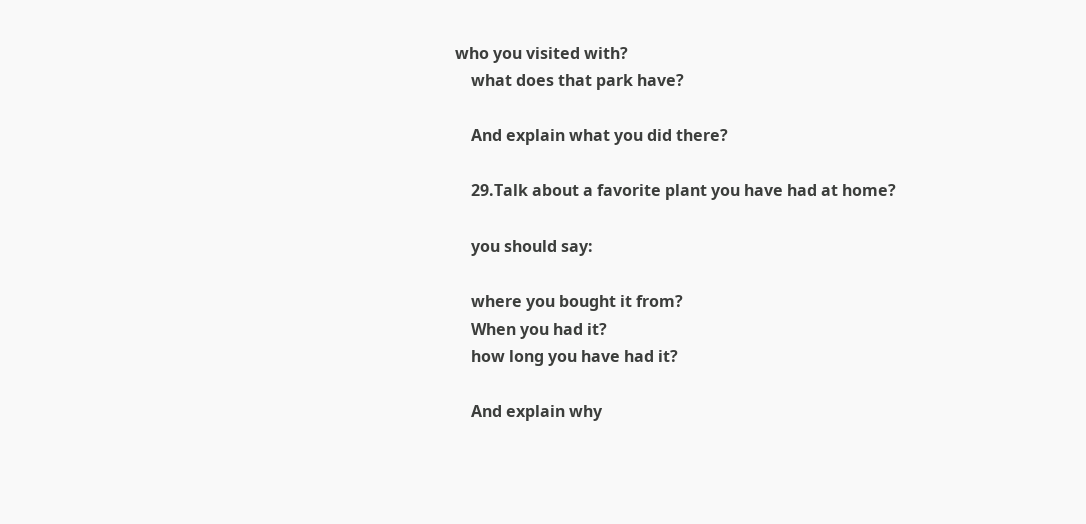who you visited with?
    what does that park have?

    And explain what you did there?

    29.Talk about a favorite plant you have had at home?

    you should say:

    where you bought it from?
    When you had it?
    how long you have had it?

    And explain why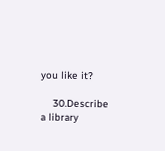you like it?

    30.Describe a library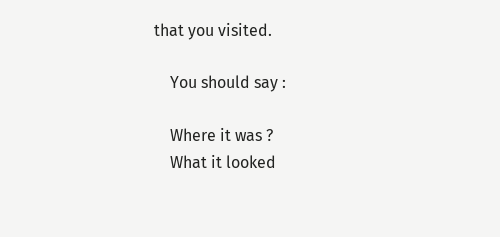that you visited.

    You should say :

    Where it was ?
    What it looked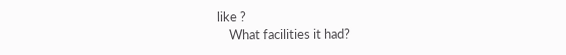like ?
    What facilities it had?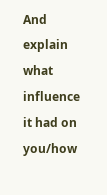And explain what influence it had on you/how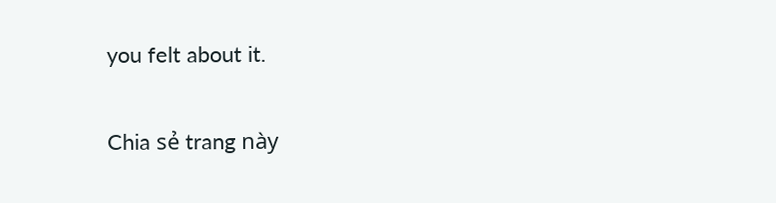you felt about it.

Chia sẻ trang này